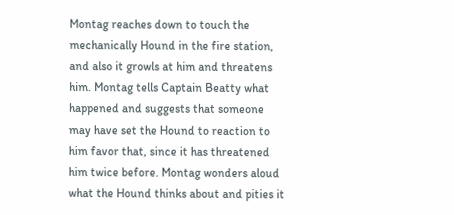Montag reaches down to touch the mechanically Hound in the fire station, and also it growls at him and threatens him. Montag tells Captain Beatty what happened and suggests that someone may have set the Hound to reaction to him favor that, since it has threatened him twice before. Montag wonders aloud what the Hound thinks about and pities it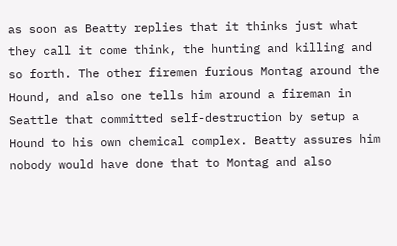as soon as Beatty replies that it thinks just what they call it come think, the hunting and killing and so forth. The other firemen furious Montag around the Hound, and also one tells him around a fireman in Seattle that committed self-destruction by setup a Hound to his own chemical complex. Beatty assures him nobody would have done that to Montag and also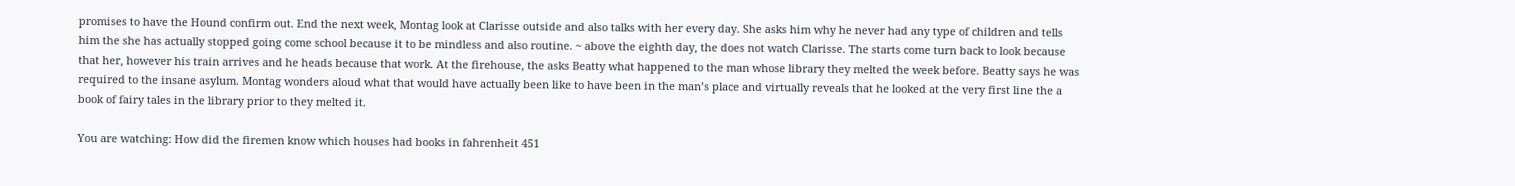promises to have the Hound confirm out. End the next week, Montag look at Clarisse outside and also talks with her every day. She asks him why he never had any type of children and tells him the she has actually stopped going come school because it to be mindless and also routine. ~ above the eighth day, the does not watch Clarisse. The starts come turn back to look because that her, however his train arrives and he heads because that work. At the firehouse, the asks Beatty what happened to the man whose library they melted the week before. Beatty says he was required to the insane asylum. Montag wonders aloud what that would have actually been like to have been in the man’s place and virtually reveals that he looked at the very first line the a book of fairy tales in the library prior to they melted it.

You are watching: How did the firemen know which houses had books in fahrenheit 451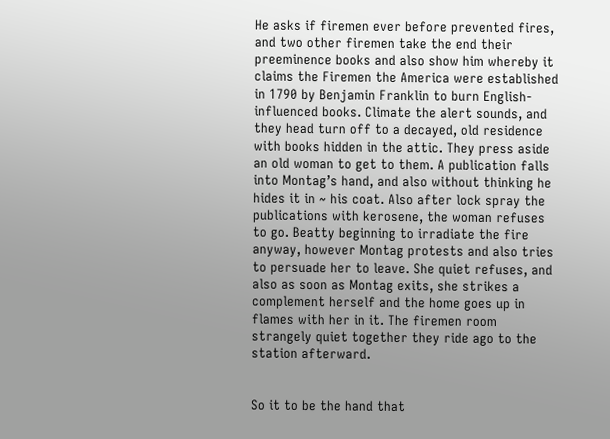He asks if firemen ever before prevented fires, and two other firemen take the end their preeminence books and also show him whereby it claims the Firemen the America were established in 1790 by Benjamin Franklin to burn English-influenced books. Climate the alert sounds, and they head turn off to a decayed, old residence with books hidden in the attic. They press aside an old woman to get to them. A publication falls into Montag’s hand, and also without thinking he hides it in ~ his coat. Also after lock spray the publications with kerosene, the woman refuses to go. Beatty beginning to irradiate the fire anyway, however Montag protests and also tries to persuade her to leave. She quiet refuses, and also as soon as Montag exits, she strikes a complement herself and the home goes up in flames with her in it. The firemen room strangely quiet together they ride ago to the station afterward.


So it to be the hand that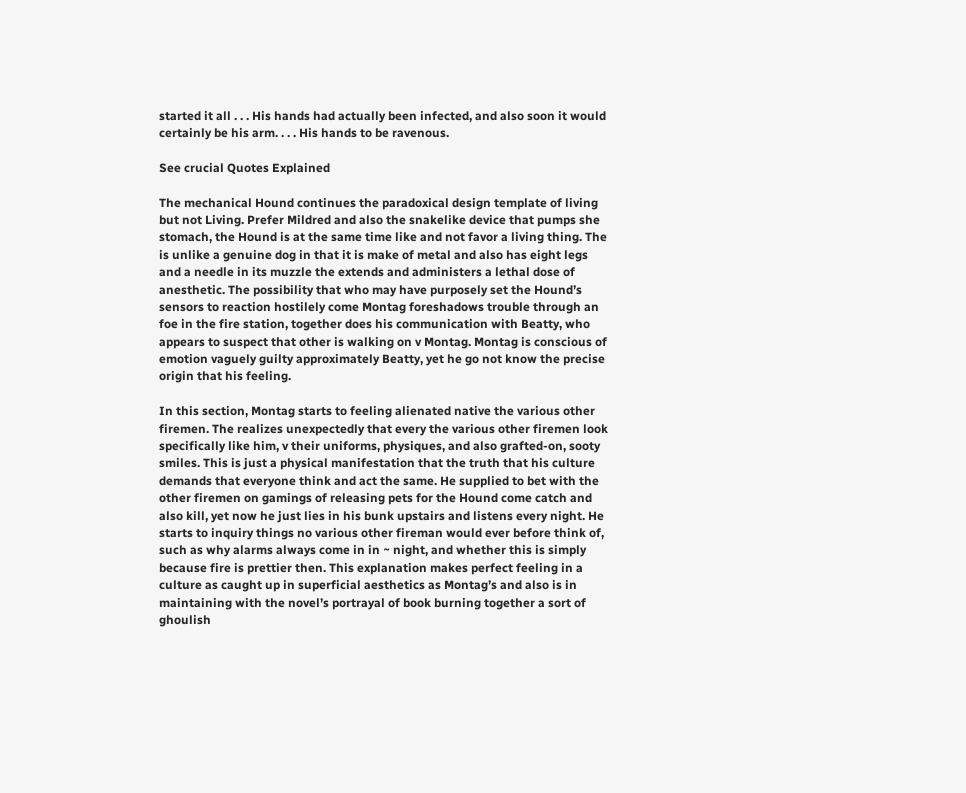started it all . . . His hands had actually been infected, and also soon it would certainly be his arm. . . . His hands to be ravenous.

See crucial Quotes Explained

The mechanical Hound continues the paradoxical design template of living but not Living. Prefer Mildred and also the snakelike device that pumps she stomach, the Hound is at the same time like and not favor a living thing. The is unlike a genuine dog in that it is make of metal and also has eight legs and a needle in its muzzle the extends and administers a lethal dose of anesthetic. The possibility that who may have purposely set the Hound’s sensors to reaction hostilely come Montag foreshadows trouble through an foe in the fire station, together does his communication with Beatty, who appears to suspect that other is walking on v Montag. Montag is conscious of emotion vaguely guilty approximately Beatty, yet he go not know the precise origin that his feeling.

In this section, Montag starts to feeling alienated native the various other firemen. The realizes unexpectedly that every the various other firemen look specifically like him, v their uniforms, physiques, and also grafted-on, sooty smiles. This is just a physical manifestation that the truth that his culture demands that everyone think and act the same. He supplied to bet with the other firemen on gamings of releasing pets for the Hound come catch and also kill, yet now he just lies in his bunk upstairs and listens every night. He starts to inquiry things no various other fireman would ever before think of, such as why alarms always come in in ~ night, and whether this is simply because fire is prettier then. This explanation makes perfect feeling in a culture as caught up in superficial aesthetics as Montag’s and also is in maintaining with the novel’s portrayal of book burning together a sort of ghoulish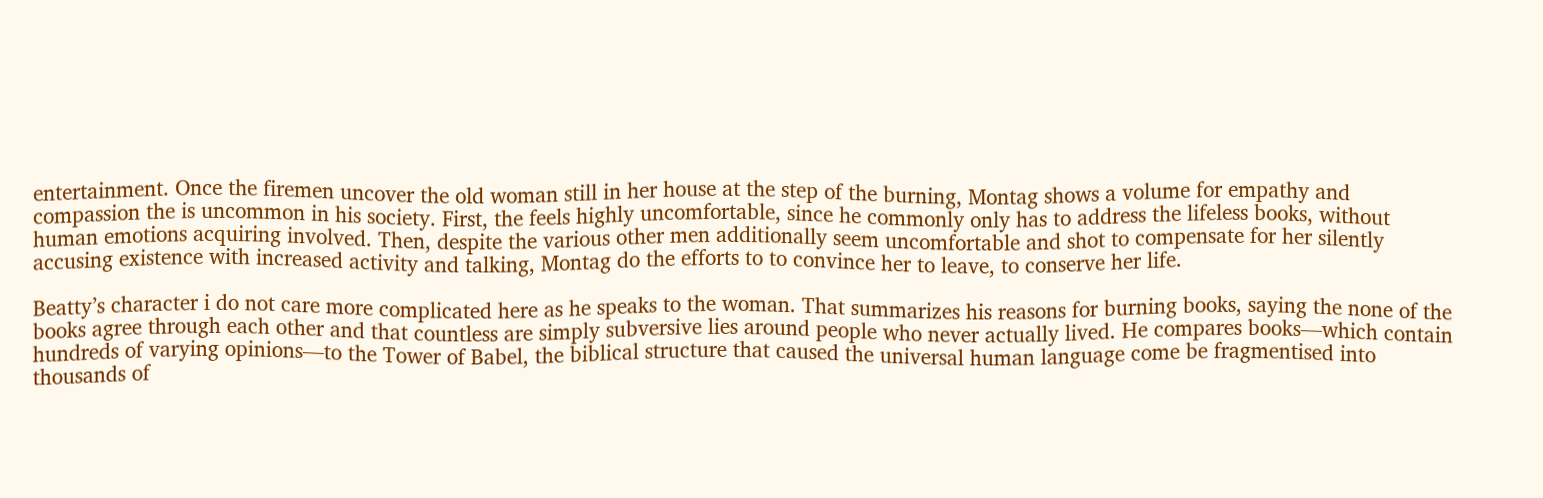entertainment. Once the firemen uncover the old woman still in her house at the step of the burning, Montag shows a volume for empathy and compassion the is uncommon in his society. First, the feels highly uncomfortable, since he commonly only has to address the lifeless books, without human emotions acquiring involved. Then, despite the various other men additionally seem uncomfortable and shot to compensate for her silently accusing existence with increased activity and talking, Montag do the efforts to to convince her to leave, to conserve her life.

Beatty’s character i do not care more complicated here as he speaks to the woman. That summarizes his reasons for burning books, saying the none of the books agree through each other and that countless are simply subversive lies around people who never actually lived. He compares books—which contain hundreds of varying opinions—to the Tower of Babel, the biblical structure that caused the universal human language come be fragmentised into thousands of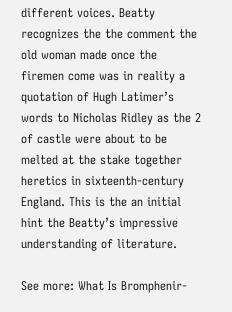different voices. Beatty recognizes the the comment the old woman made once the firemen come was in reality a quotation of Hugh Latimer’s words to Nicholas Ridley as the 2 of castle were about to be melted at the stake together heretics in sixteenth-century England. This is the an initial hint the Beatty’s impressive understanding of literature.

See more: What Is Bromphenir-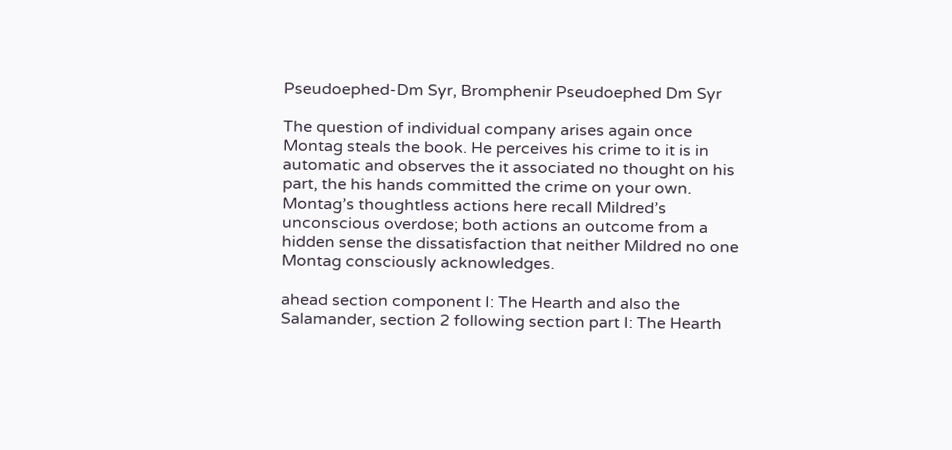Pseudoephed-Dm Syr, Bromphenir Pseudoephed Dm Syr

The question of individual company arises again once Montag steals the book. He perceives his crime to it is in automatic and observes the it associated no thought on his part, the his hands committed the crime on your own. Montag’s thoughtless actions here recall Mildred’s unconscious overdose; both actions an outcome from a hidden sense the dissatisfaction that neither Mildred no one Montag consciously acknowledges.

ahead section component I: The Hearth and also the Salamander, section 2 following section part I: The Hearth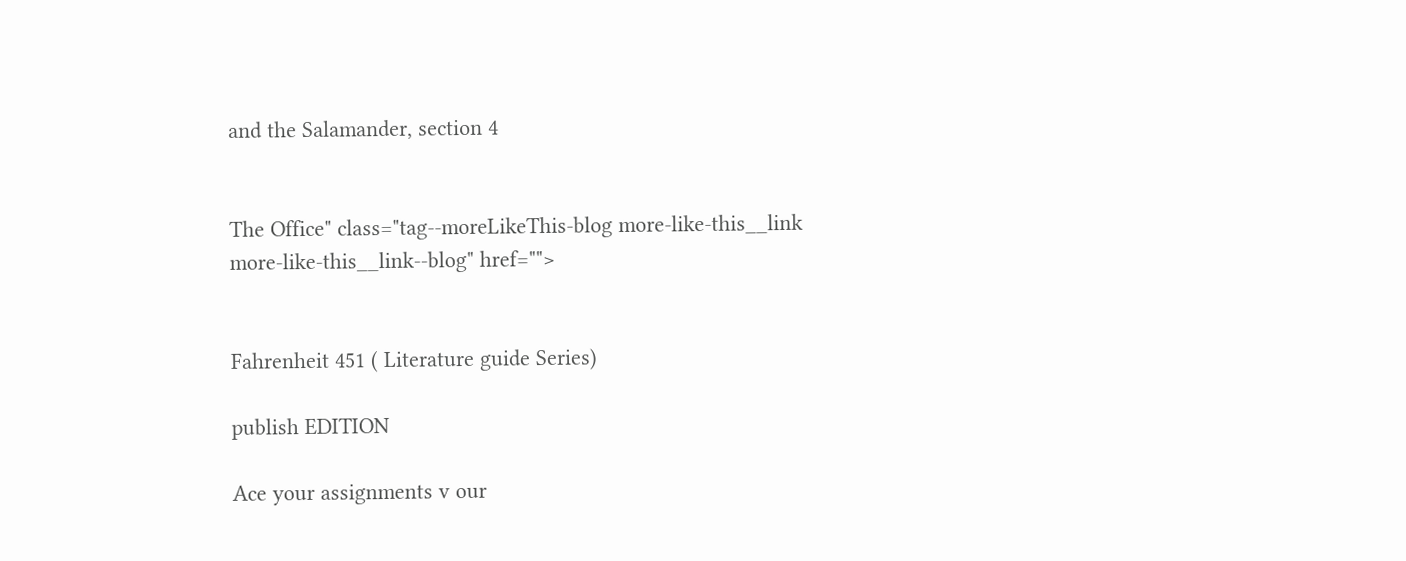and the Salamander, section 4


The Office" class="tag--moreLikeThis-blog more-like-this__link more-like-this__link--blog" href="">


Fahrenheit 451 ( Literature guide Series)

publish EDITION

Ace your assignments v our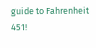guide to Fahrenheit 451!